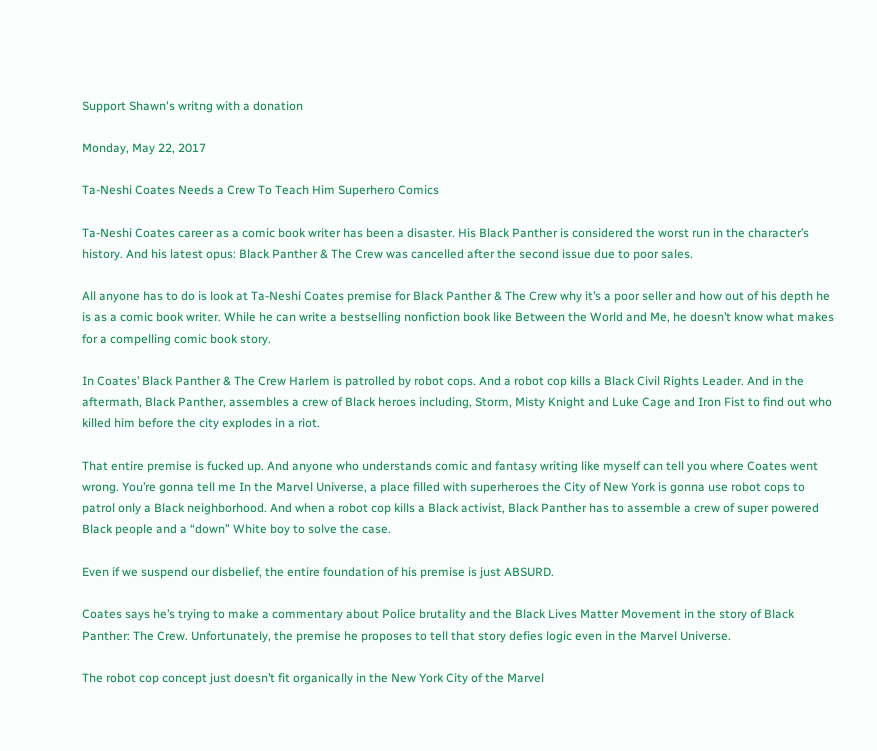Support Shawn's writng with a donation

Monday, May 22, 2017

Ta-Neshi Coates Needs a Crew To Teach Him Superhero Comics

Ta-Neshi Coates career as a comic book writer has been a disaster. His Black Panther is considered the worst run in the character’s history. And his latest opus: Black Panther & The Crew was cancelled after the second issue due to poor sales.

All anyone has to do is look at Ta-Neshi Coates premise for Black Panther & The Crew why it’s a poor seller and how out of his depth he is as a comic book writer. While he can write a bestselling nonfiction book like Between the World and Me, he doesn’t know what makes for a compelling comic book story.

In Coates’ Black Panther & The Crew Harlem is patrolled by robot cops. And a robot cop kills a Black Civil Rights Leader. And in the aftermath, Black Panther, assembles a crew of Black heroes including, Storm, Misty Knight and Luke Cage and Iron Fist to find out who killed him before the city explodes in a riot.

That entire premise is fucked up. And anyone who understands comic and fantasy writing like myself can tell you where Coates went wrong. You’re gonna tell me In the Marvel Universe, a place filled with superheroes the City of New York is gonna use robot cops to patrol only a Black neighborhood. And when a robot cop kills a Black activist, Black Panther has to assemble a crew of super powered Black people and a “down” White boy to solve the case.

Even if we suspend our disbelief, the entire foundation of his premise is just ABSURD.

Coates says he’s trying to make a commentary about Police brutality and the Black Lives Matter Movement in the story of Black Panther: The Crew. Unfortunately, the premise he proposes to tell that story defies logic even in the Marvel Universe.

The robot cop concept just doesn’t fit organically in the New York City of the Marvel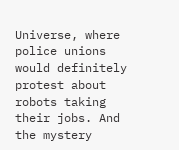Universe, where police unions would definitely protest about robots taking their jobs. And the mystery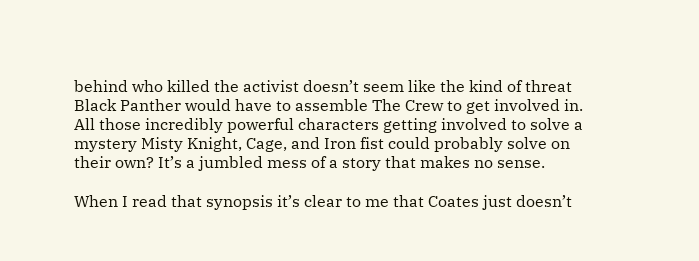behind who killed the activist doesn’t seem like the kind of threat Black Panther would have to assemble The Crew to get involved in. All those incredibly powerful characters getting involved to solve a mystery Misty Knight, Cage, and Iron fist could probably solve on their own? It’s a jumbled mess of a story that makes no sense.

When I read that synopsis it’s clear to me that Coates just doesn’t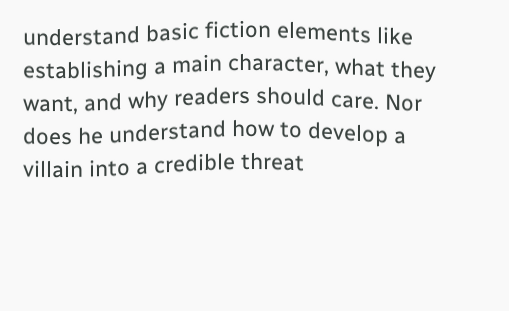understand basic fiction elements like establishing a main character, what they want, and why readers should care. Nor does he understand how to develop a villain into a credible threat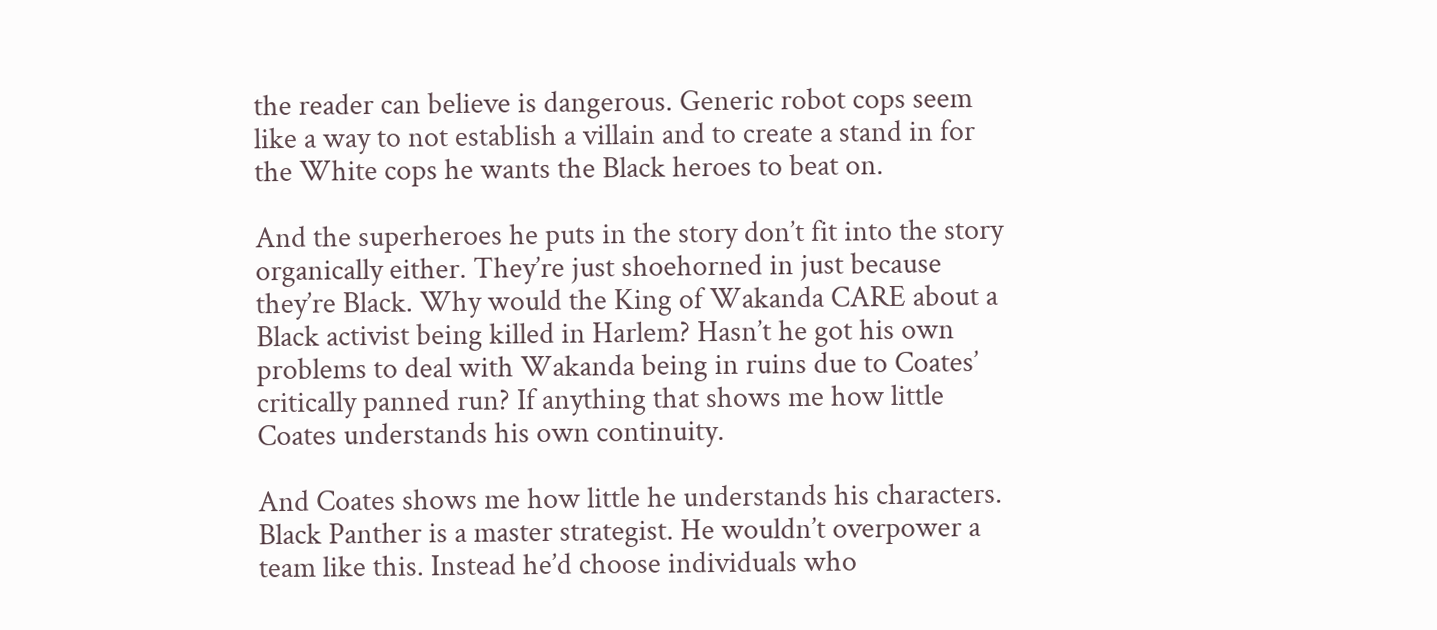the reader can believe is dangerous. Generic robot cops seem like a way to not establish a villain and to create a stand in for the White cops he wants the Black heroes to beat on.

And the superheroes he puts in the story don’t fit into the story organically either. They’re just shoehorned in just because they’re Black. Why would the King of Wakanda CARE about a Black activist being killed in Harlem? Hasn’t he got his own problems to deal with Wakanda being in ruins due to Coates’ critically panned run? If anything that shows me how little Coates understands his own continuity.

And Coates shows me how little he understands his characters. Black Panther is a master strategist. He wouldn’t overpower a team like this. Instead he’d choose individuals who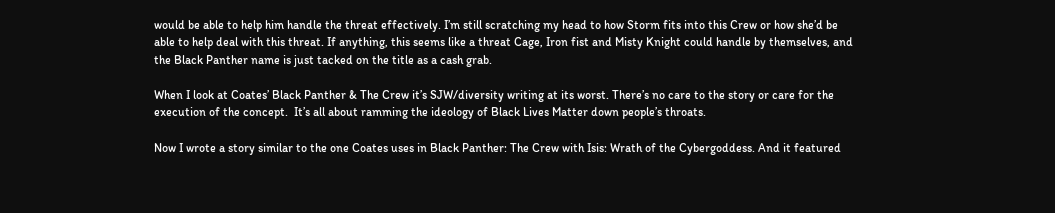would be able to help him handle the threat effectively. I’m still scratching my head to how Storm fits into this Crew or how she’d be able to help deal with this threat. If anything, this seems like a threat Cage, Iron fist and Misty Knight could handle by themselves, and the Black Panther name is just tacked on the title as a cash grab.

When I look at Coates’ Black Panther & The Crew it’s SJW/diversity writing at its worst. There’s no care to the story or care for the execution of the concept.  It’s all about ramming the ideology of Black Lives Matter down people’s throats.

Now I wrote a story similar to the one Coates uses in Black Panther: The Crew with Isis: Wrath of the Cybergoddess. And it featured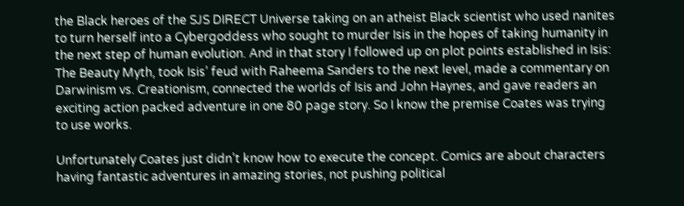the Black heroes of the SJS DIRECT Universe taking on an atheist Black scientist who used nanites to turn herself into a Cybergoddess who sought to murder Isis in the hopes of taking humanity in the next step of human evolution. And in that story I followed up on plot points established in Isis: The Beauty Myth, took Isis’ feud with Raheema Sanders to the next level, made a commentary on Darwinism vs. Creationism, connected the worlds of Isis and John Haynes, and gave readers an exciting action packed adventure in one 80 page story. So I know the premise Coates was trying to use works.

Unfortunately Coates just didn’t know how to execute the concept. Comics are about characters having fantastic adventures in amazing stories, not pushing political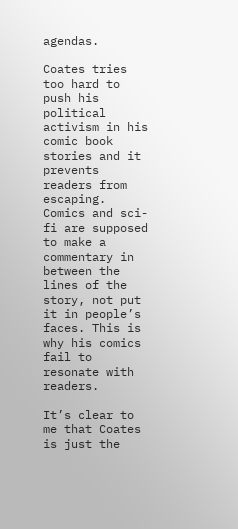agendas.

Coates tries too hard to push his political activism in his comic book stories and it prevents readers from escaping. Comics and sci-fi are supposed to make a commentary in between the lines of the story, not put it in people’s faces. This is why his comics fail to resonate with readers.

It’s clear to me that Coates is just the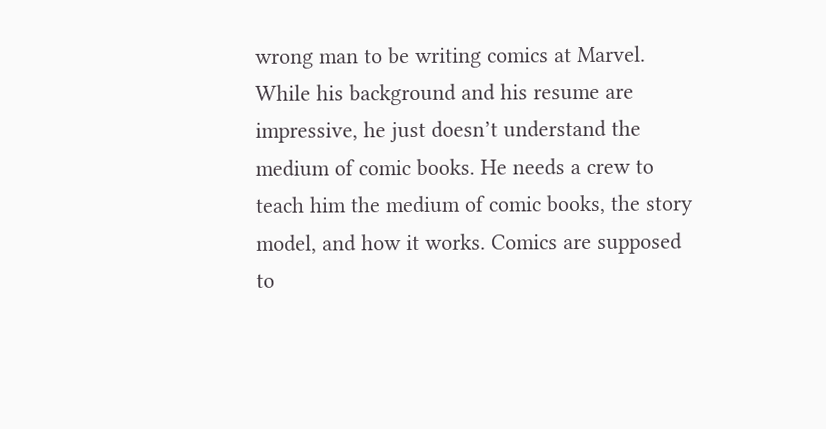wrong man to be writing comics at Marvel. While his background and his resume are impressive, he just doesn’t understand the medium of comic books. He needs a crew to teach him the medium of comic books, the story model, and how it works. Comics are supposed to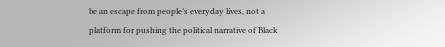be an escape from people’s everyday lives, not a platform for pushing the political narrative of Black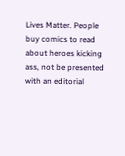Lives Matter. People buy comics to read about heroes kicking ass, not be presented with an editorial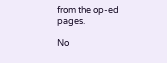from the op-ed pages.

No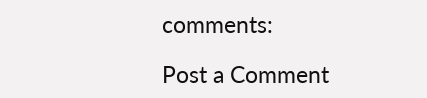comments:

Post a Comment